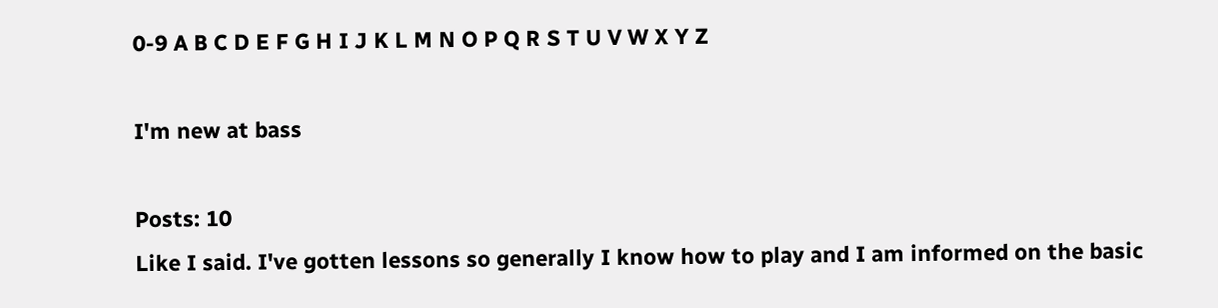0-9 A B C D E F G H I J K L M N O P Q R S T U V W X Y Z

I'm new at bass

Posts: 10
Like I said. I've gotten lessons so generally I know how to play and I am informed on the basic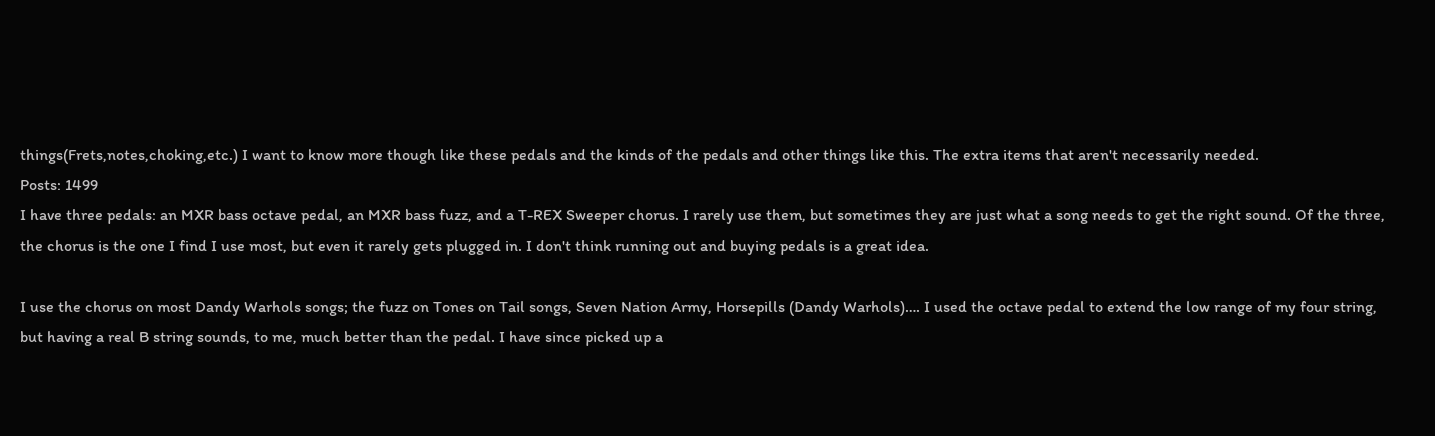things(Frets,notes,choking,etc.) I want to know more though like these pedals and the kinds of the pedals and other things like this. The extra items that aren't necessarily needed.
Posts: 1499
I have three pedals: an MXR bass octave pedal, an MXR bass fuzz, and a T-REX Sweeper chorus. I rarely use them, but sometimes they are just what a song needs to get the right sound. Of the three, the chorus is the one I find I use most, but even it rarely gets plugged in. I don't think running out and buying pedals is a great idea.

I use the chorus on most Dandy Warhols songs; the fuzz on Tones on Tail songs, Seven Nation Army, Horsepills (Dandy Warhols)…. I used the octave pedal to extend the low range of my four string, but having a real B string sounds, to me, much better than the pedal. I have since picked up a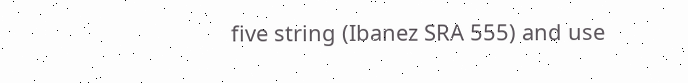five string (Ibanez SRA 555) and use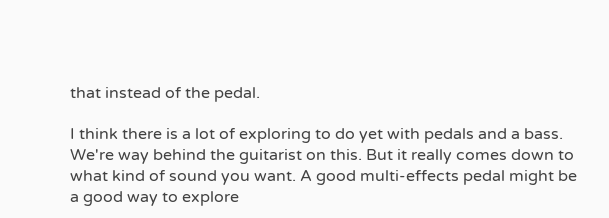that instead of the pedal.

I think there is a lot of exploring to do yet with pedals and a bass. We're way behind the guitarist on this. But it really comes down to what kind of sound you want. A good multi-effects pedal might be a good way to explore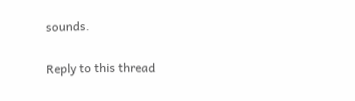sounds.

Reply to this thread